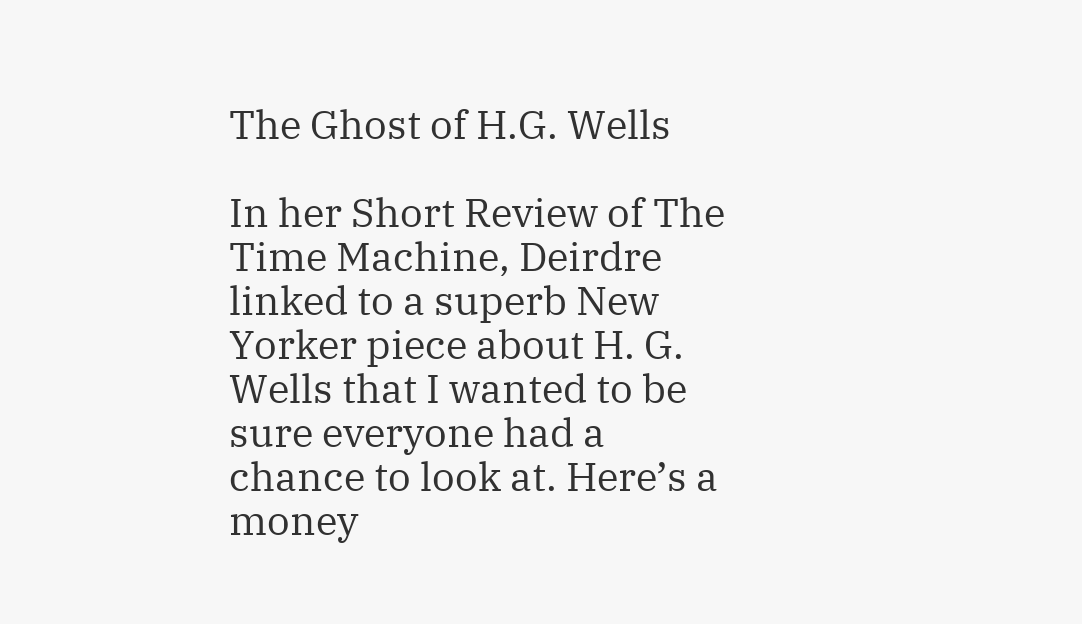The Ghost of H.G. Wells

In her Short Review of The Time Machine, Deirdre linked to a superb New Yorker piece about H. G. Wells that I wanted to be sure everyone had a chance to look at. Here’s a money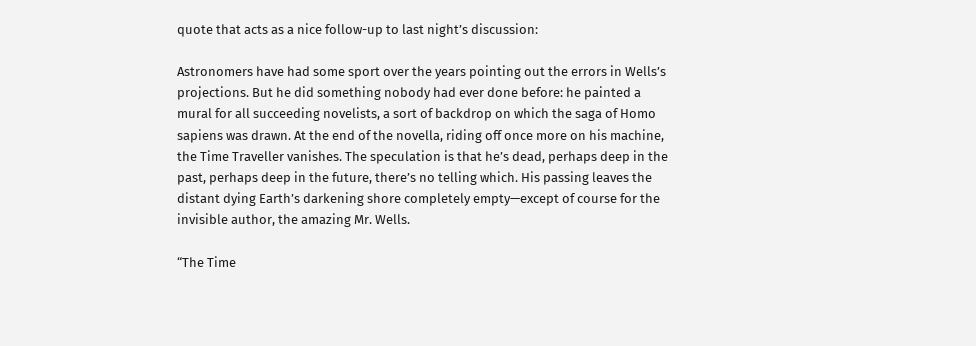quote that acts as a nice follow-up to last night’s discussion:

Astronomers have had some sport over the years pointing out the errors in Wells’s projections. But he did something nobody had ever done before: he painted a mural for all succeeding novelists, a sort of backdrop on which the saga of Homo sapiens was drawn. At the end of the novella, riding off once more on his machine, the Time Traveller vanishes. The speculation is that he’s dead, perhaps deep in the past, perhaps deep in the future, there’s no telling which. His passing leaves the distant dying Earth’s darkening shore completely empty—except of course for the invisible author, the amazing Mr. Wells.

“The Time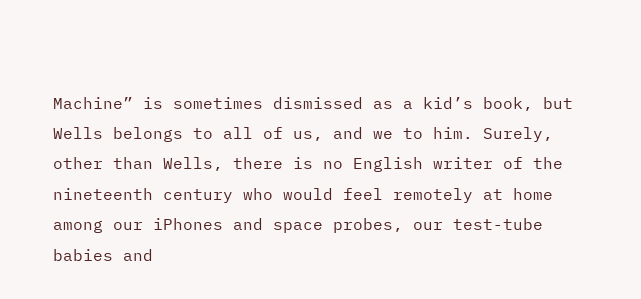Machine” is sometimes dismissed as a kid’s book, but Wells belongs to all of us, and we to him. Surely, other than Wells, there is no English writer of the nineteenth century who would feel remotely at home among our iPhones and space probes, our test-tube babies and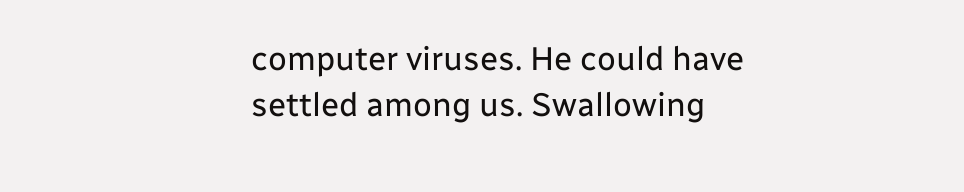computer viruses. He could have settled among us. Swallowing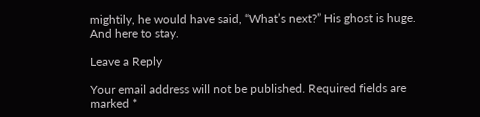mightily, he would have said, “What’s next?” His ghost is huge. And here to stay.

Leave a Reply

Your email address will not be published. Required fields are marked *